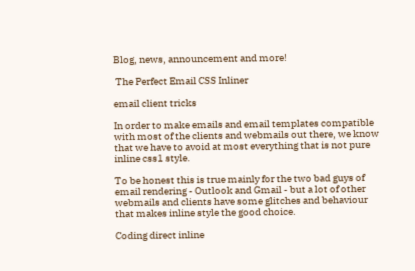Blog, news, announcement and more!

 The Perfect Email CSS Inliner

email client tricks

In order to make emails and email templates compatible with most of the clients and webmails out there, we know that we have to avoid at most everything that is not pure inline css1 style.

To be honest this is true mainly for the two bad guys of email rendering - Outlook and Gmail - but a lot of other webmails and clients have some glitches and behaviour that makes inline style the good choice.

Coding direct inline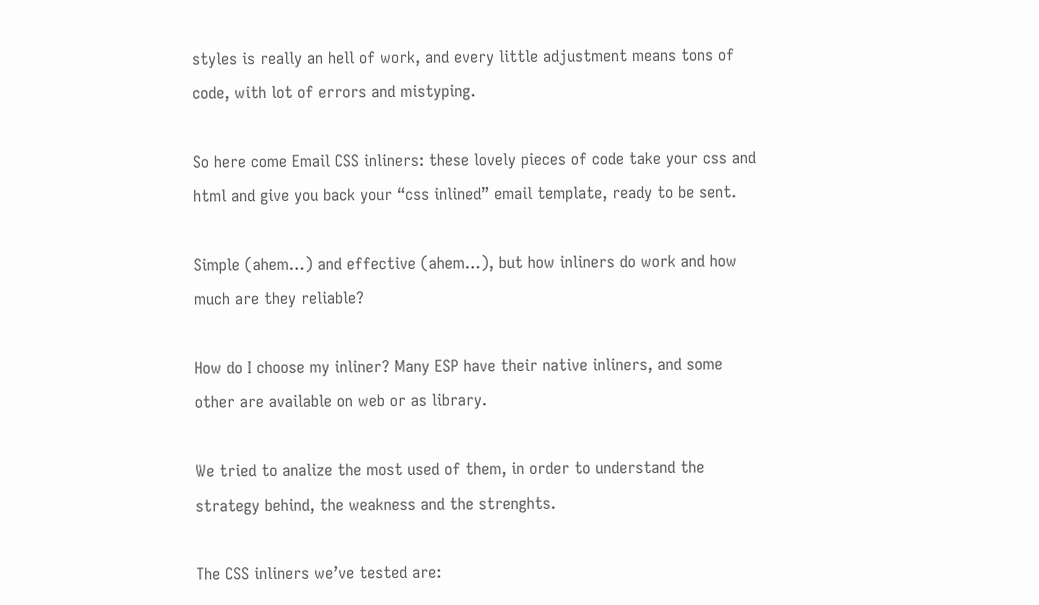styles is really an hell of work, and every little adjustment means tons of code, with lot of errors and mistyping.

So here come Email CSS inliners: these lovely pieces of code take your css and html and give you back your “css inlined” email template, ready to be sent.

Simple (ahem…) and effective (ahem…), but how inliners do work and how much are they reliable?

How do I choose my inliner? Many ESP have their native inliners, and some other are available on web or as library.

We tried to analize the most used of them, in order to understand the strategy behind, the weakness and the strenghts.

The CSS inliners we’ve tested are: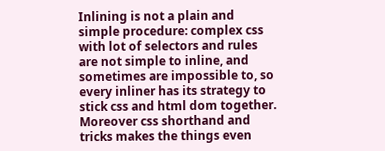Inlining is not a plain and simple procedure: complex css with lot of selectors and rules are not simple to inline, and sometimes are impossible to, so every inliner has its strategy to stick css and html dom together. Moreover css shorthand and tricks makes the things even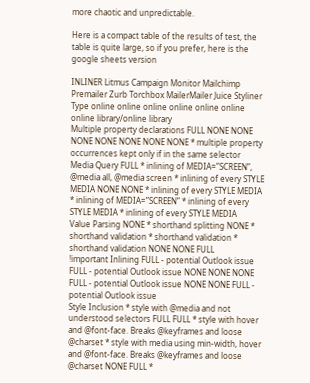more chaotic and unpredictable.

Here is a compact table of the results of test, the table is quite large, so if you prefer, here is the google sheets version

INLINER Litmus Campaign Monitor Mailchimp Premailer Zurb Torchbox MailerMailer Juice Styliner
Type online online online online online online online library/online library
Multiple property declarations FULL NONE NONE NONE NONE NONE NONE NONE * multiple property occurrences kept only if in the same selector
Media Query FULL * inlining of MEDIA=”SCREEN”, @media all, @media screen * inlining of every STYLE MEDIA NONE NONE * inlining of every STYLE MEDIA * inlining of MEDIA=”SCREEN” * inlining of every STYLE MEDIA * inlining of every STYLE MEDIA
Value Parsing NONE * shorthand splitting NONE * shorthand validation * shorthand validation * shorthand validation NONE NONE FULL
!important Inlining FULL - potential Outlook issue FULL - potential Outlook issue NONE NONE NONE FULL - potential Outlook issue NONE NONE FULL - potential Outlook issue
Style Inclusion * style with @media and not understood selectors FULL FULL * style with hover and @font-face. Breaks @keyframes and loose @charset * style with media using min-width, hover and @font-face. Breaks @keyframes and loose @charset NONE FULL *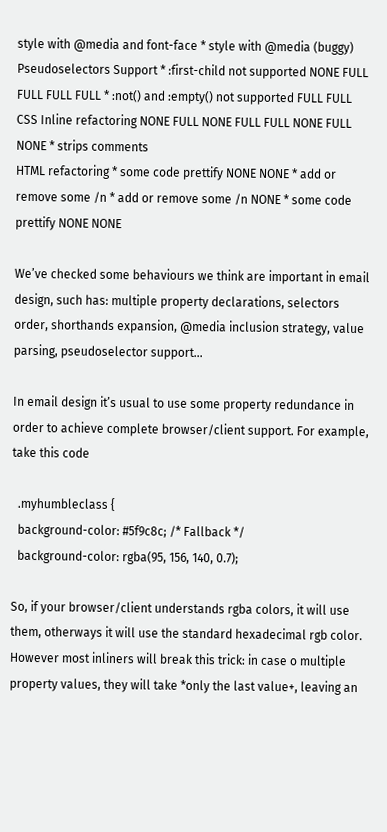style with @media and font-face * style with @media (buggy)
Pseudoselectors Support * :first-child not supported NONE FULL FULL FULL FULL * :not() and :empty() not supported FULL FULL
CSS Inline refactoring NONE FULL NONE FULL FULL NONE FULL NONE * strips comments
HTML refactoring * some code prettify NONE NONE * add or remove some /n * add or remove some /n NONE * some code prettify NONE NONE

We’ve checked some behaviours we think are important in email design, such has: multiple property declarations, selectors order, shorthands expansion, @media inclusion strategy, value parsing, pseudoselector support…

In email design it’s usual to use some property redundance in order to achieve complete browser/client support. For example, take this code

  .myhumbleclass {
  background-color: #5f9c8c; /* Fallback */
  background-color: rgba(95, 156, 140, 0.7);

So, if your browser/client understands rgba colors, it will use them, otherways it will use the standard hexadecimal rgb color. However most inliners will break this trick: in case o multiple property values, they will take *only the last value+, leaving an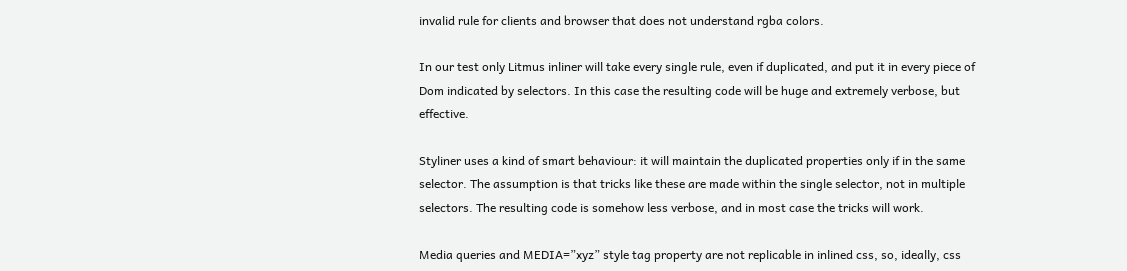invalid rule for clients and browser that does not understand rgba colors.

In our test only Litmus inliner will take every single rule, even if duplicated, and put it in every piece of Dom indicated by selectors. In this case the resulting code will be huge and extremely verbose, but effective.

Styliner uses a kind of smart behaviour: it will maintain the duplicated properties only if in the same selector. The assumption is that tricks like these are made within the single selector, not in multiple selectors. The resulting code is somehow less verbose, and in most case the tricks will work.

Media queries and MEDIA=”xyz” style tag property are not replicable in inlined css, so, ideally, css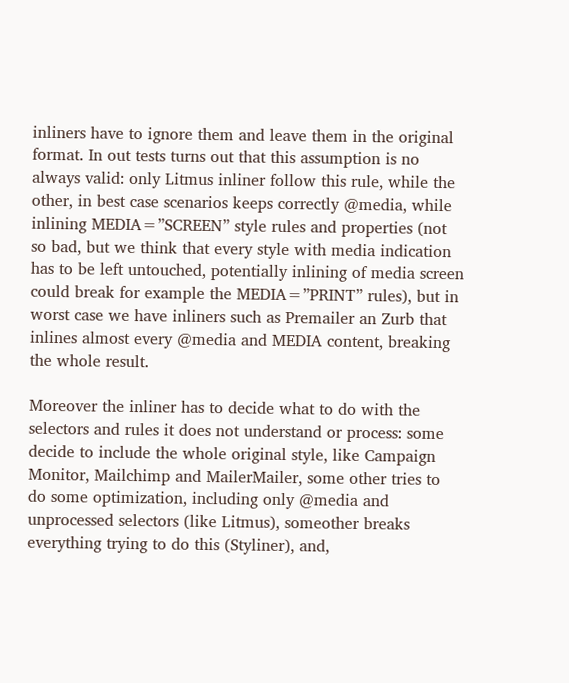inliners have to ignore them and leave them in the original format. In out tests turns out that this assumption is no always valid: only Litmus inliner follow this rule, while the other, in best case scenarios keeps correctly @media, while inlining MEDIA=”SCREEN” style rules and properties (not so bad, but we think that every style with media indication has to be left untouched, potentially inlining of media screen could break for example the MEDIA=”PRINT” rules), but in worst case we have inliners such as Premailer an Zurb that inlines almost every @media and MEDIA content, breaking the whole result.

Moreover the inliner has to decide what to do with the selectors and rules it does not understand or process: some decide to include the whole original style, like Campaign Monitor, Mailchimp and MailerMailer, some other tries to do some optimization, including only @media and unprocessed selectors (like Litmus), someother breaks everything trying to do this (Styliner), and,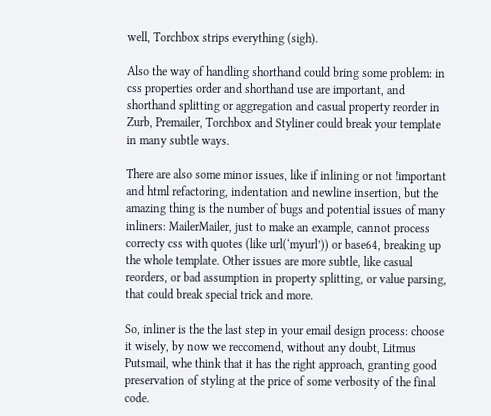well, Torchbox strips everything (sigh).

Also the way of handling shorthand could bring some problem: in css properties order and shorthand use are important, and shorthand splitting or aggregation and casual property reorder in Zurb, Premailer, Torchbox and Styliner could break your template in many subtle ways.

There are also some minor issues, like if inlining or not !important and html refactoring, indentation and newline insertion, but the amazing thing is the number of bugs and potential issues of many inliners: MailerMailer, just to make an example, cannot process correcty css with quotes (like url(‘myurl’)) or base64, breaking up the whole template. Other issues are more subtle, like casual reorders, or bad assumption in property splitting, or value parsing, that could break special trick and more.

So, inliner is the the last step in your email design process: choose it wisely, by now we reccomend, without any doubt, Litmus Putsmail, whe think that it has the right approach, granting good preservation of styling at the price of some verbosity of the final code.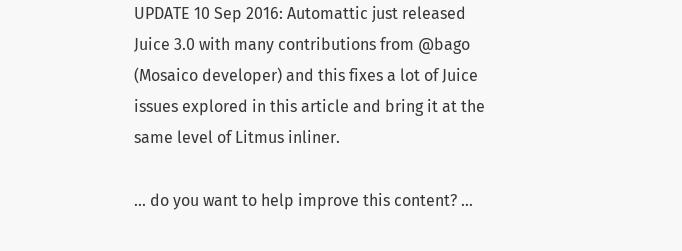UPDATE 10 Sep 2016: Automattic just released Juice 3.0 with many contributions from @bago (Mosaico developer) and this fixes a lot of Juice issues explored in this article and bring it at the same level of Litmus inliner.

... do you want to help improve this content? ...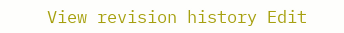View revision history Edit